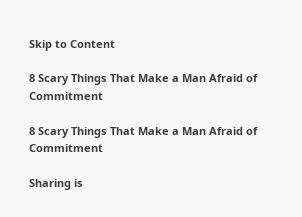Skip to Content

8 Scary Things That Make a Man Afraid of Commitment

8 Scary Things That Make a Man Afraid of Commitment

Sharing is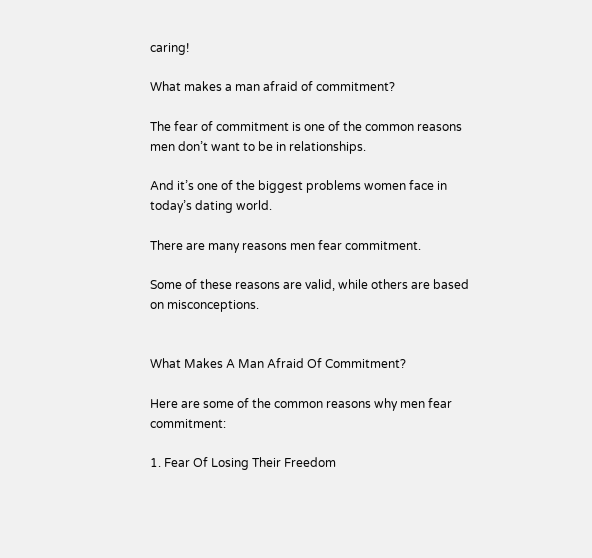caring!

What makes a man afraid of commitment?

The fear of commitment is one of the common reasons men don’t want to be in relationships.

And it’s one of the biggest problems women face in today’s dating world.

There are many reasons men fear commitment.

Some of these reasons are valid, while others are based on misconceptions.


What Makes A Man Afraid Of Commitment?

Here are some of the common reasons why men fear commitment:

1. Fear Of Losing Their Freedom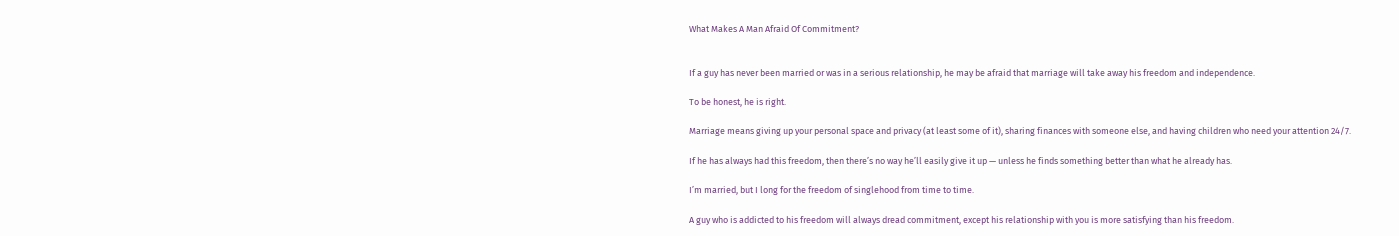What Makes A Man Afraid Of Commitment?


If a guy has never been married or was in a serious relationship, he may be afraid that marriage will take away his freedom and independence.

To be honest, he is right.

Marriage means giving up your personal space and privacy (at least some of it), sharing finances with someone else, and having children who need your attention 24/7.

If he has always had this freedom, then there’s no way he’ll easily give it up — unless he finds something better than what he already has.

I’m married, but I long for the freedom of singlehood from time to time.

A guy who is addicted to his freedom will always dread commitment, except his relationship with you is more satisfying than his freedom.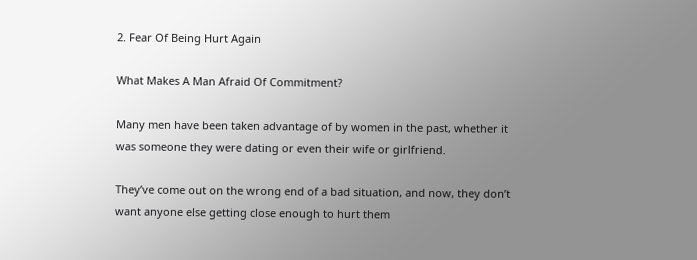2. Fear Of Being Hurt Again

What Makes A Man Afraid Of Commitment?

Many men have been taken advantage of by women in the past, whether it was someone they were dating or even their wife or girlfriend.

They’ve come out on the wrong end of a bad situation, and now, they don’t want anyone else getting close enough to hurt them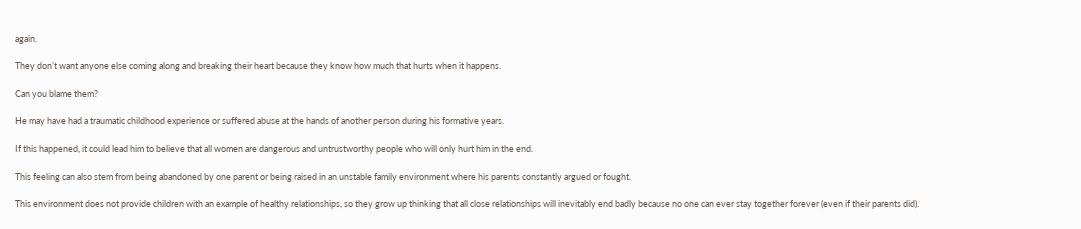again.

They don’t want anyone else coming along and breaking their heart because they know how much that hurts when it happens.

Can you blame them?

He may have had a traumatic childhood experience or suffered abuse at the hands of another person during his formative years.

If this happened, it could lead him to believe that all women are dangerous and untrustworthy people who will only hurt him in the end.

This feeling can also stem from being abandoned by one parent or being raised in an unstable family environment where his parents constantly argued or fought.

This environment does not provide children with an example of healthy relationships, so they grow up thinking that all close relationships will inevitably end badly because no one can ever stay together forever (even if their parents did).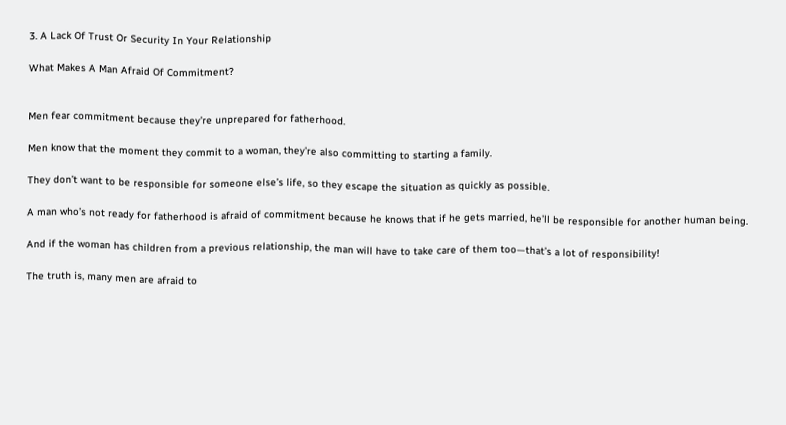3. A Lack Of Trust Or Security In Your Relationship

What Makes A Man Afraid Of Commitment?


Men fear commitment because they’re unprepared for fatherhood.

Men know that the moment they commit to a woman, they’re also committing to starting a family.

They don’t want to be responsible for someone else’s life, so they escape the situation as quickly as possible.

A man who’s not ready for fatherhood is afraid of commitment because he knows that if he gets married, he’ll be responsible for another human being.

And if the woman has children from a previous relationship, the man will have to take care of them too—that’s a lot of responsibility!

The truth is, many men are afraid to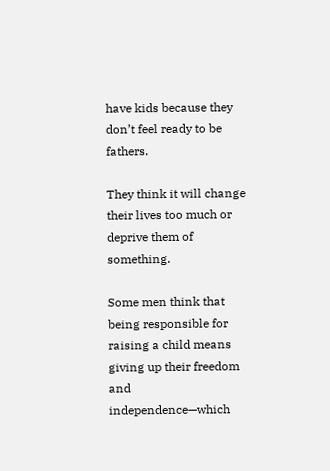have kids because they don’t feel ready to be fathers.

They think it will change their lives too much or deprive them of something.

Some men think that being responsible for raising a child means giving up their freedom and independence—which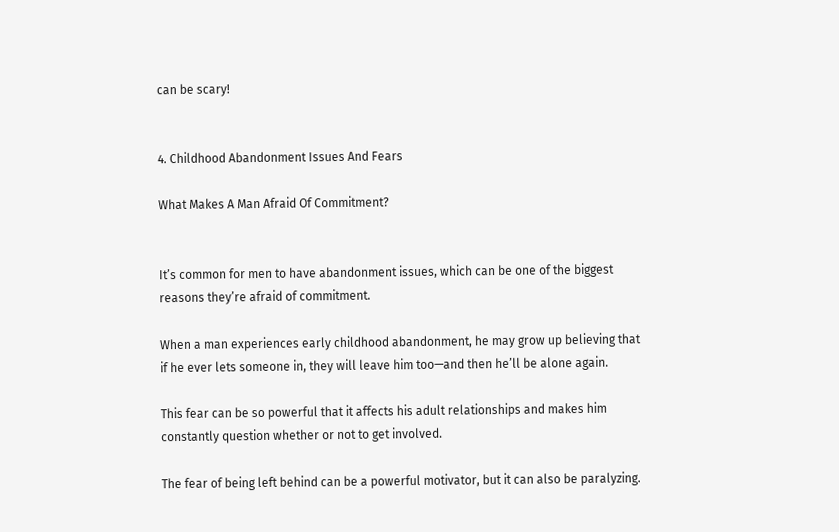can be scary!


4. Childhood Abandonment Issues And Fears

What Makes A Man Afraid Of Commitment?


It’s common for men to have abandonment issues, which can be one of the biggest reasons they’re afraid of commitment.

When a man experiences early childhood abandonment, he may grow up believing that if he ever lets someone in, they will leave him too—and then he’ll be alone again.

This fear can be so powerful that it affects his adult relationships and makes him constantly question whether or not to get involved.

The fear of being left behind can be a powerful motivator, but it can also be paralyzing.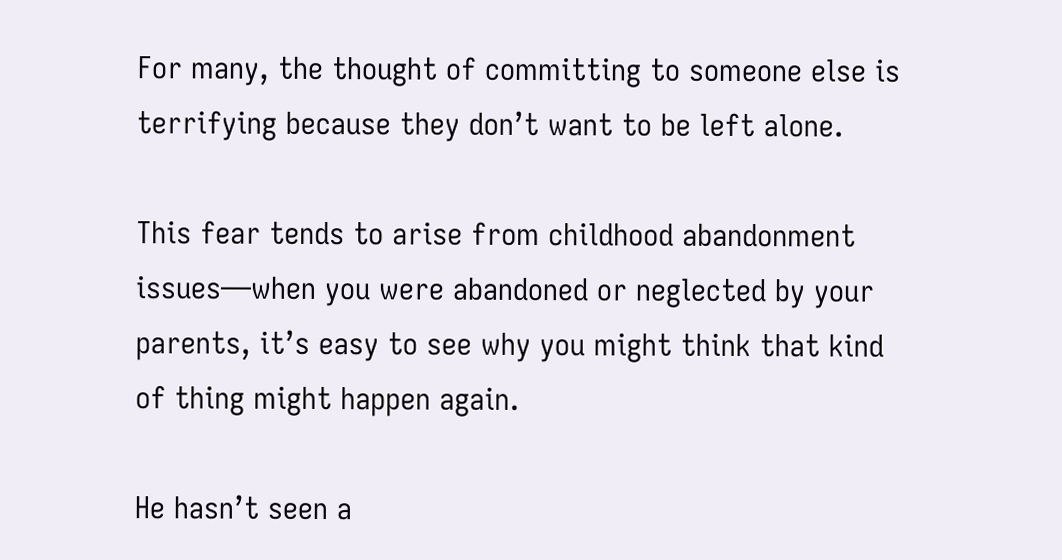For many, the thought of committing to someone else is terrifying because they don’t want to be left alone.

This fear tends to arise from childhood abandonment issues—when you were abandoned or neglected by your parents, it’s easy to see why you might think that kind of thing might happen again.

He hasn’t seen a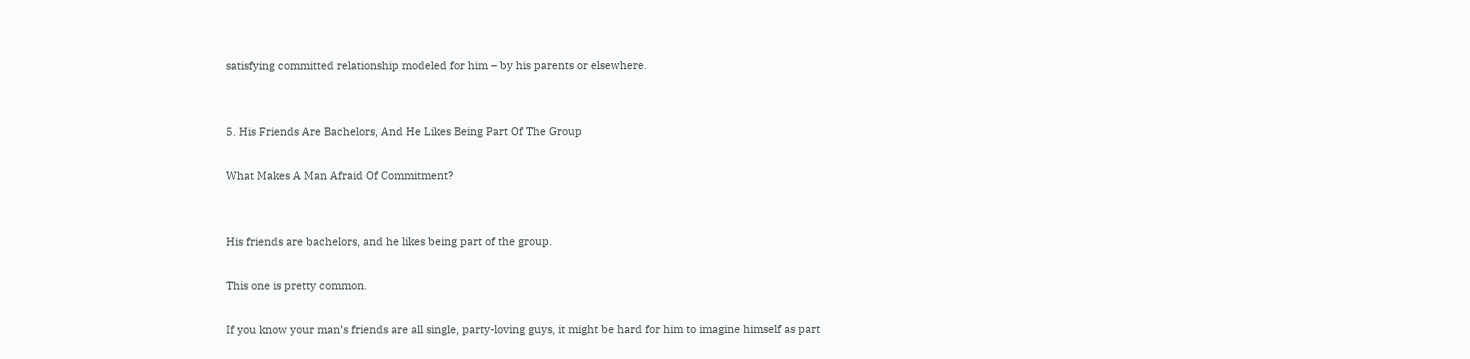satisfying committed relationship modeled for him – by his parents or elsewhere.


5. His Friends Are Bachelors, And He Likes Being Part Of The Group

What Makes A Man Afraid Of Commitment?


His friends are bachelors, and he likes being part of the group.

This one is pretty common.

If you know your man’s friends are all single, party-loving guys, it might be hard for him to imagine himself as part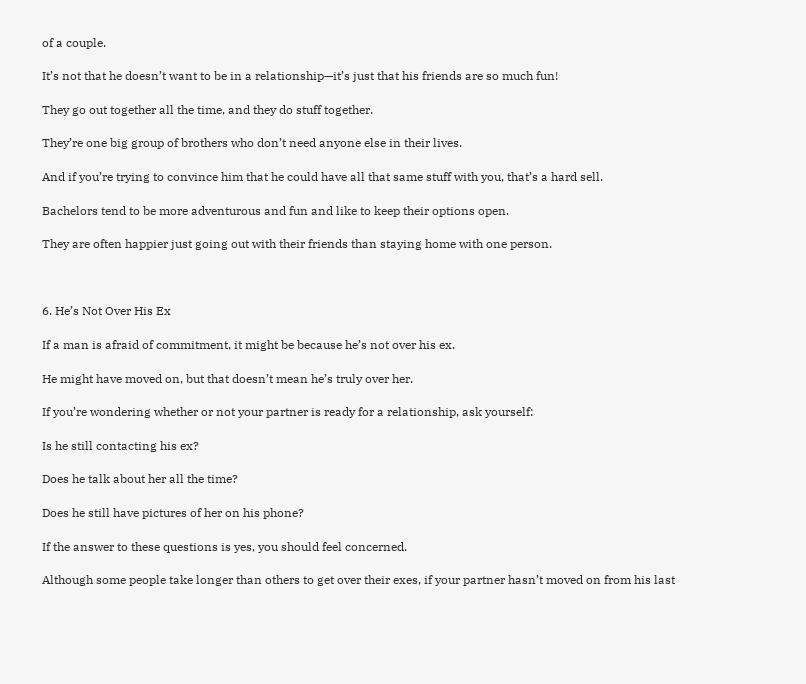of a couple.

It’s not that he doesn’t want to be in a relationship—it’s just that his friends are so much fun!

They go out together all the time, and they do stuff together.

They’re one big group of brothers who don’t need anyone else in their lives.

And if you’re trying to convince him that he could have all that same stuff with you, that’s a hard sell.

Bachelors tend to be more adventurous and fun and like to keep their options open.

They are often happier just going out with their friends than staying home with one person.



6. He’s Not Over His Ex

If a man is afraid of commitment, it might be because he’s not over his ex.

He might have moved on, but that doesn’t mean he’s truly over her.

If you’re wondering whether or not your partner is ready for a relationship, ask yourself:

Is he still contacting his ex?

Does he talk about her all the time?

Does he still have pictures of her on his phone?

If the answer to these questions is yes, you should feel concerned.

Although some people take longer than others to get over their exes, if your partner hasn’t moved on from his last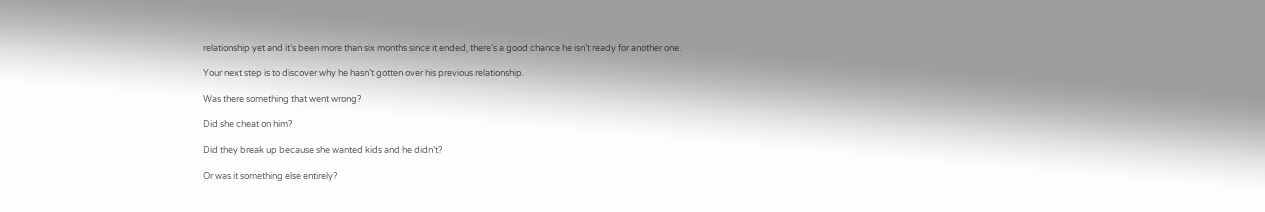relationship yet and it’s been more than six months since it ended, there’s a good chance he isn’t ready for another one.

Your next step is to discover why he hasn’t gotten over his previous relationship.

Was there something that went wrong?

Did she cheat on him?

Did they break up because she wanted kids and he didn’t?

Or was it something else entirely?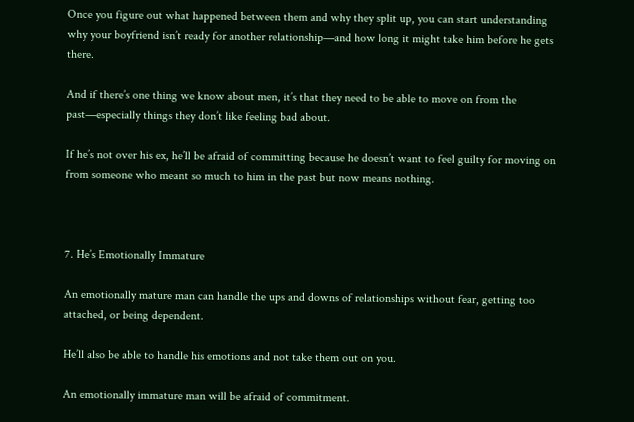Once you figure out what happened between them and why they split up, you can start understanding why your boyfriend isn’t ready for another relationship—and how long it might take him before he gets there.

And if there’s one thing we know about men, it’s that they need to be able to move on from the past—especially things they don’t like feeling bad about.

If he’s not over his ex, he’ll be afraid of committing because he doesn’t want to feel guilty for moving on from someone who meant so much to him in the past but now means nothing.



7. He’s Emotionally Immature

An emotionally mature man can handle the ups and downs of relationships without fear, getting too attached, or being dependent.

He’ll also be able to handle his emotions and not take them out on you.

An emotionally immature man will be afraid of commitment.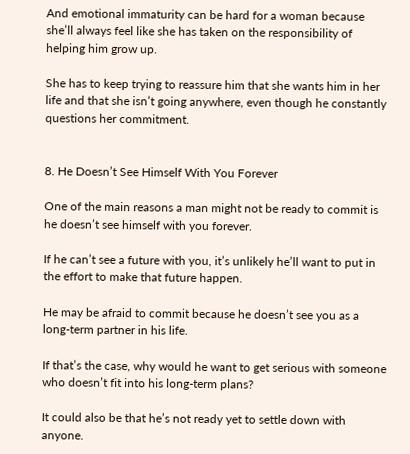And emotional immaturity can be hard for a woman because she’ll always feel like she has taken on the responsibility of helping him grow up.

She has to keep trying to reassure him that she wants him in her life and that she isn’t going anywhere, even though he constantly questions her commitment.


8. He Doesn’t See Himself With You Forever

One of the main reasons a man might not be ready to commit is he doesn’t see himself with you forever.

If he can’t see a future with you, it’s unlikely he’ll want to put in the effort to make that future happen.

He may be afraid to commit because he doesn’t see you as a long-term partner in his life.

If that’s the case, why would he want to get serious with someone who doesn’t fit into his long-term plans?

It could also be that he’s not ready yet to settle down with anyone.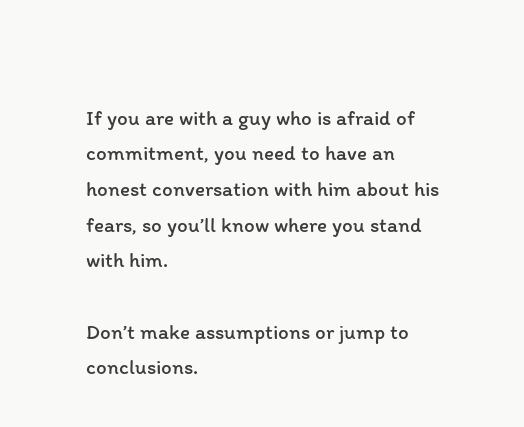If you are with a guy who is afraid of commitment, you need to have an honest conversation with him about his fears, so you’ll know where you stand with him.

Don’t make assumptions or jump to conclusions.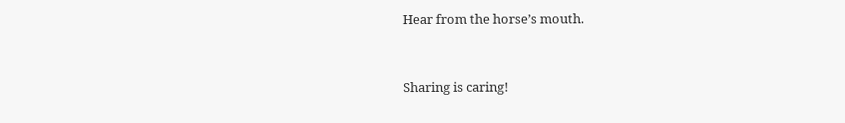Hear from the horse’s mouth.


Sharing is caring!